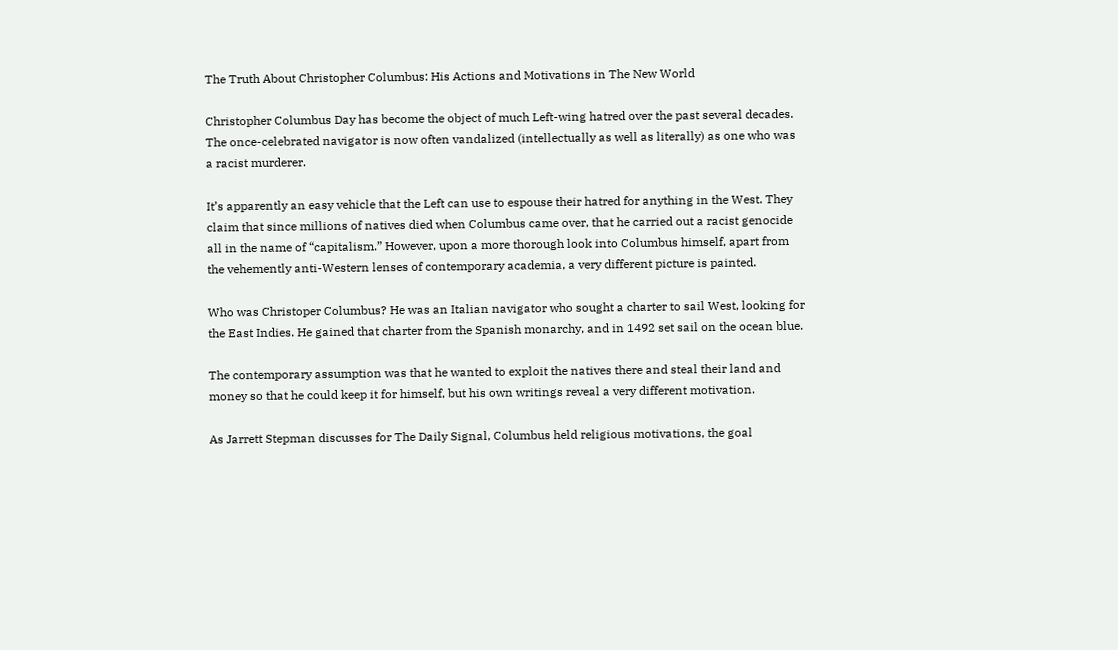The Truth About Christopher Columbus: His Actions and Motivations in The New World

Christopher Columbus Day has become the object of much Left-wing hatred over the past several decades. The once-celebrated navigator is now often vandalized (intellectually as well as literally) as one who was a racist murderer.

It’s apparently an easy vehicle that the Left can use to espouse their hatred for anything in the West. They claim that since millions of natives died when Columbus came over, that he carried out a racist genocide all in the name of “capitalism.” However, upon a more thorough look into Columbus himself, apart from the vehemently anti-Western lenses of contemporary academia, a very different picture is painted.

Who was Christoper Columbus? He was an Italian navigator who sought a charter to sail West, looking for the East Indies. He gained that charter from the Spanish monarchy, and in 1492 set sail on the ocean blue.

The contemporary assumption was that he wanted to exploit the natives there and steal their land and money so that he could keep it for himself, but his own writings reveal a very different motivation.

As Jarrett Stepman discusses for The Daily Signal, Columbus held religious motivations, the goal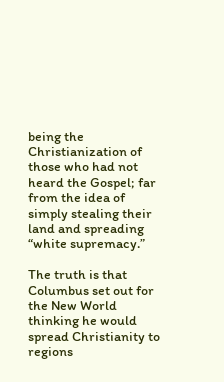being the Christianization of those who had not heard the Gospel; far from the idea of simply stealing their land and spreading “white supremacy.”

The truth is that Columbus set out for the New World thinking he would spread Christianity to regions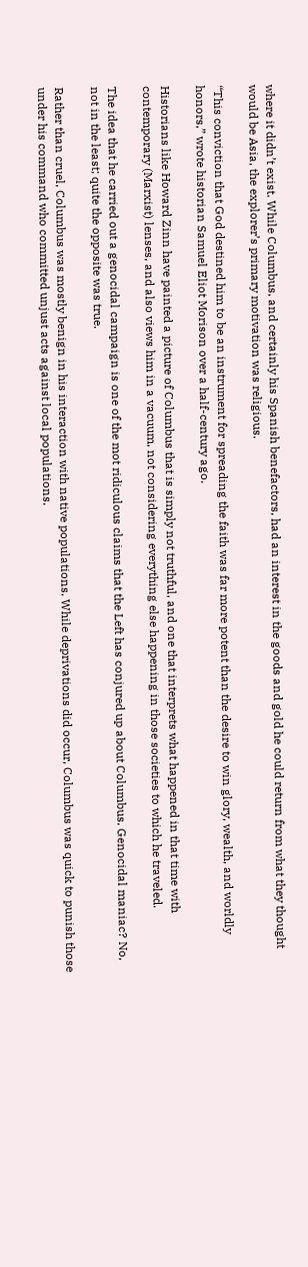where it didn’t exist. While Columbus, and certainly his Spanish benefactors, had an interest in the goods and gold he could return from what they thought would be Asia, the explorer’s primary motivation was religious.

“This conviction that God destined him to be an instrument for spreading the faith was far more potent than the desire to win glory, wealth, and worldly honors,” wrote historian Samuel Eliot Morison over a half-century ago.

Historians like Howard Zinn have painted a picture of Columbus that is simply not truthful, and one that interprets what happened in that time with contemporary (Marxist) lenses, and also views him in a vacuum, not considering everything else happening in those societies to which he traveled.

The idea that he carried out a genocidal campaign is one of the mot ridiculous claims that the Left has conjured up about Columbus. Genocidal maniac? No, not in the least; quite the opposite was true.

Rather than cruel, Columbus was mostly benign in his interaction with native populations. While deprivations did occur, Columbus was quick to punish those under his command who committed unjust acts against local populations.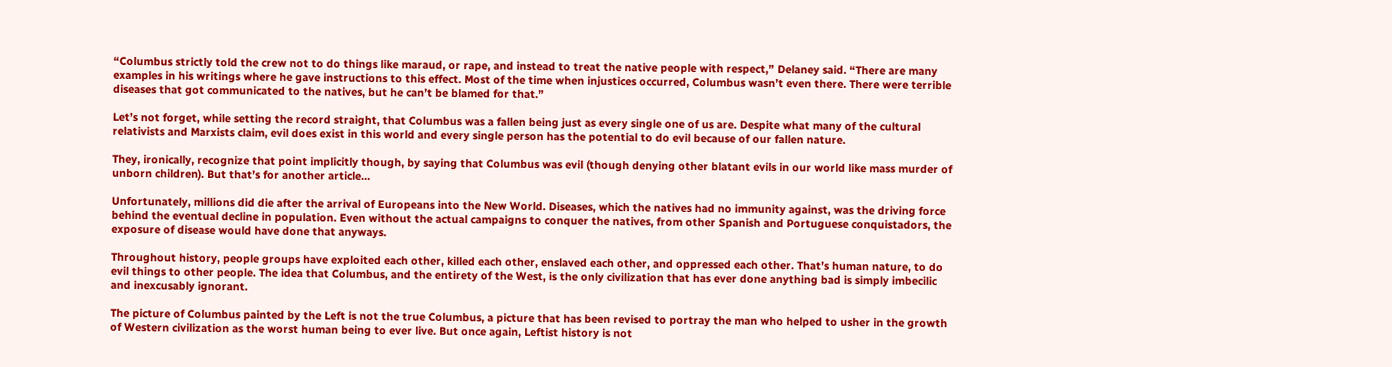“Columbus strictly told the crew not to do things like maraud, or rape, and instead to treat the native people with respect,” Delaney said. “There are many examples in his writings where he gave instructions to this effect. Most of the time when injustices occurred, Columbus wasn’t even there. There were terrible diseases that got communicated to the natives, but he can’t be blamed for that.”

Let’s not forget, while setting the record straight, that Columbus was a fallen being just as every single one of us are. Despite what many of the cultural relativists and Marxists claim, evil does exist in this world and every single person has the potential to do evil because of our fallen nature.

They, ironically, recognize that point implicitly though, by saying that Columbus was evil (though denying other blatant evils in our world like mass murder of unborn children). But that’s for another article…

Unfortunately, millions did die after the arrival of Europeans into the New World. Diseases, which the natives had no immunity against, was the driving force behind the eventual decline in population. Even without the actual campaigns to conquer the natives, from other Spanish and Portuguese conquistadors, the exposure of disease would have done that anyways.

Throughout history, people groups have exploited each other, killed each other, enslaved each other, and oppressed each other. That’s human nature, to do evil things to other people. The idea that Columbus, and the entirety of the West, is the only civilization that has ever done anything bad is simply imbecilic and inexcusably ignorant.

The picture of Columbus painted by the Left is not the true Columbus, a picture that has been revised to portray the man who helped to usher in the growth of Western civilization as the worst human being to ever live. But once again, Leftist history is not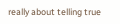really about telling true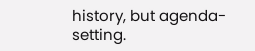history, but agenda-setting.